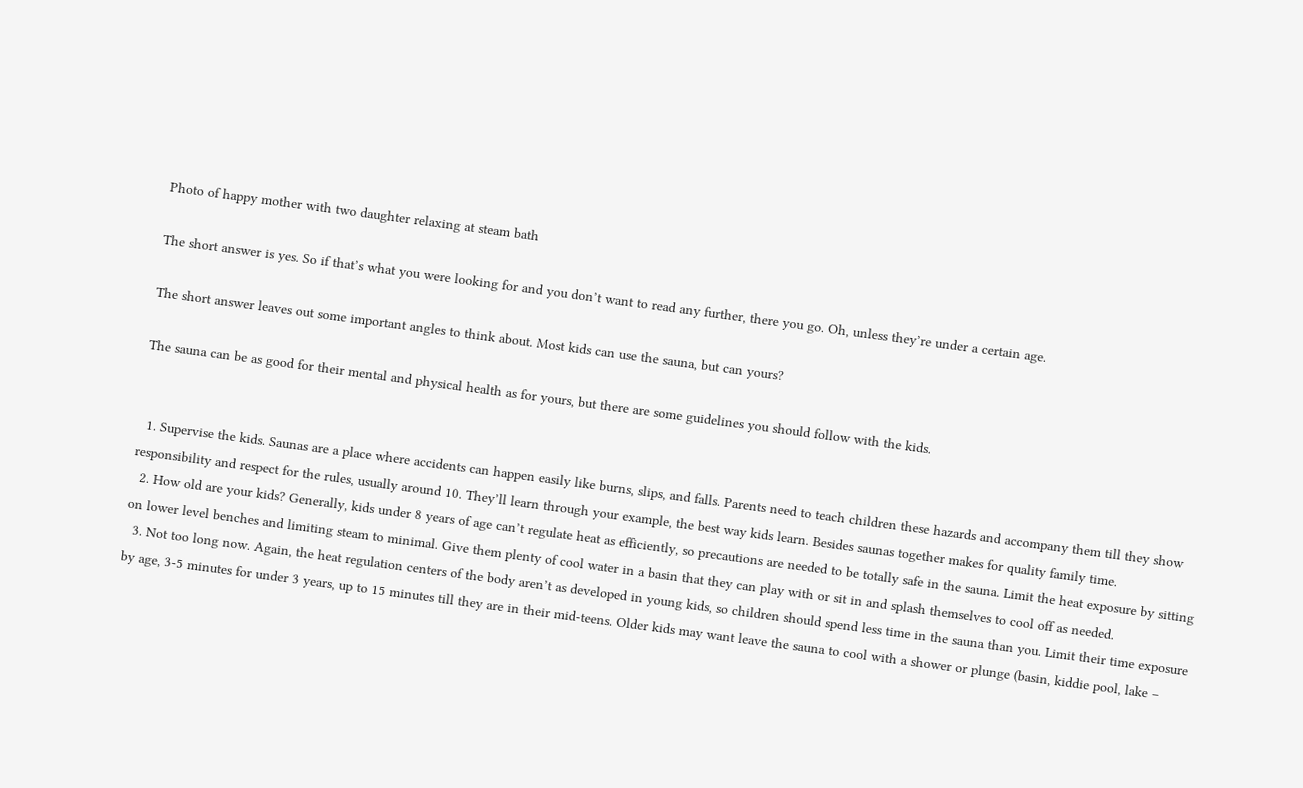Photo of happy mother with two daughter relaxing at steam bath

The short answer is yes. So if that’s what you were looking for and you don’t want to read any further, there you go. Oh, unless they’re under a certain age.

The short answer leaves out some important angles to think about. Most kids can use the sauna, but can yours?

The sauna can be as good for their mental and physical health as for yours, but there are some guidelines you should follow with the kids.


  1. Supervise the kids. Saunas are a place where accidents can happen easily like burns, slips, and falls. Parents need to teach children these hazards and accompany them till they show responsibility and respect for the rules, usually around 10. They’ll learn through your example, the best way kids learn. Besides saunas together makes for quality family time.
  2. How old are your kids? Generally, kids under 8 years of age can’t regulate heat as efficiently, so precautions are needed to be totally safe in the sauna. Limit the heat exposure by sitting on lower level benches and limiting steam to minimal. Give them plenty of cool water in a basin that they can play with or sit in and splash themselves to cool off as needed.
  3. Not too long now. Again, the heat regulation centers of the body aren’t as developed in young kids, so children should spend less time in the sauna than you. Limit their time exposure by age, 3-5 minutes for under 3 years, up to 15 minutes till they are in their mid-teens. Older kids may want leave the sauna to cool with a shower or plunge (basin, kiddie pool, lake –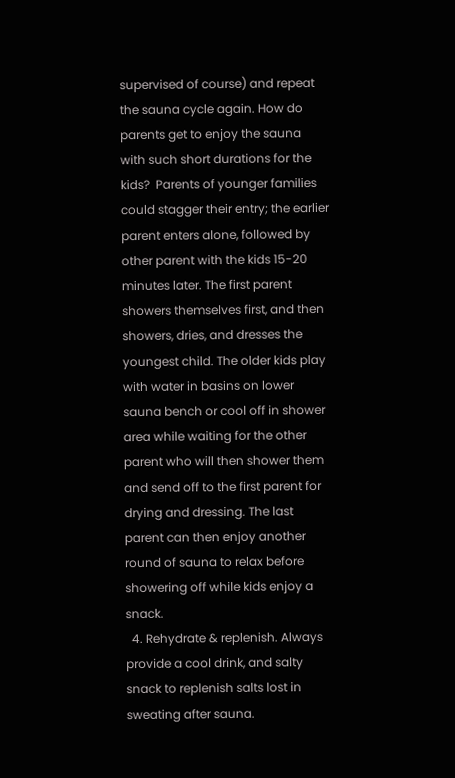supervised of course) and repeat the sauna cycle again. How do parents get to enjoy the sauna with such short durations for the kids?  Parents of younger families could stagger their entry; the earlier parent enters alone, followed by other parent with the kids 15-20 minutes later. The first parent showers themselves first, and then showers, dries, and dresses the youngest child. The older kids play with water in basins on lower sauna bench or cool off in shower area while waiting for the other parent who will then shower them and send off to the first parent for drying and dressing. The last parent can then enjoy another round of sauna to relax before showering off while kids enjoy a snack.
  4. Rehydrate & replenish. Always provide a cool drink, and salty snack to replenish salts lost in sweating after sauna.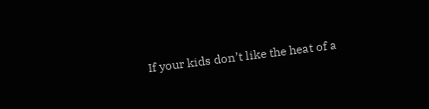If your kids don’t like the heat of a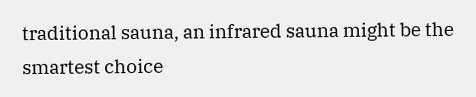traditional sauna, an infrared sauna might be the smartest choice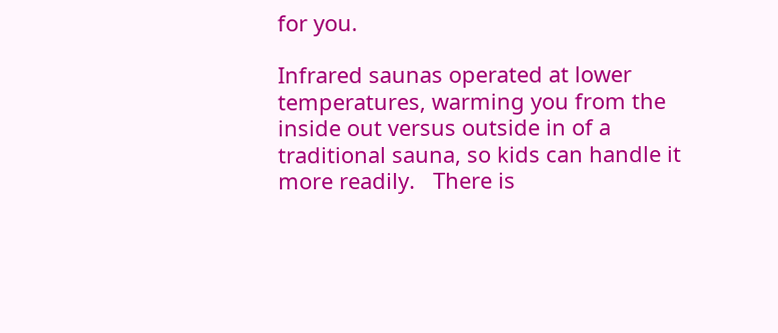for you.

Infrared saunas operated at lower temperatures, warming you from the inside out versus outside in of a traditional sauna, so kids can handle it more readily.   There is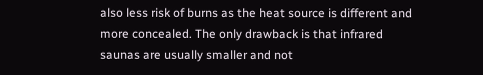also less risk of burns as the heat source is different and more concealed. The only drawback is that infrared saunas are usually smaller and not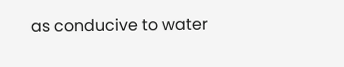as conducive to water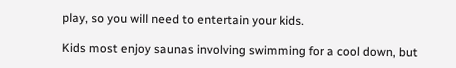play, so you will need to entertain your kids.

Kids most enjoy saunas involving swimming for a cool down, but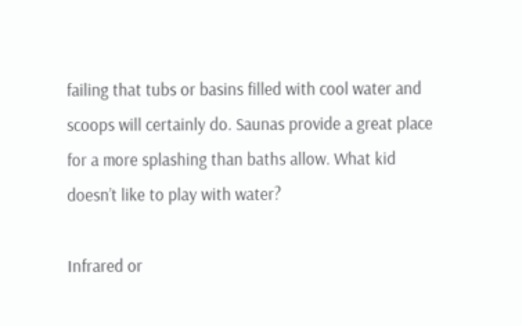failing that tubs or basins filled with cool water and scoops will certainly do. Saunas provide a great place for a more splashing than baths allow. What kid doesn’t like to play with water?

Infrared or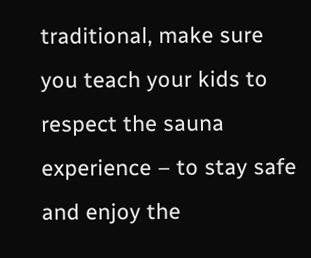traditional, make sure you teach your kids to respect the sauna experience – to stay safe and enjoy the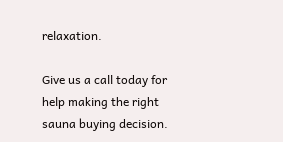relaxation.

Give us a call today for help making the right sauna buying decision.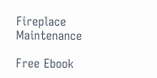Fireplace Maintenance

Free Ebook